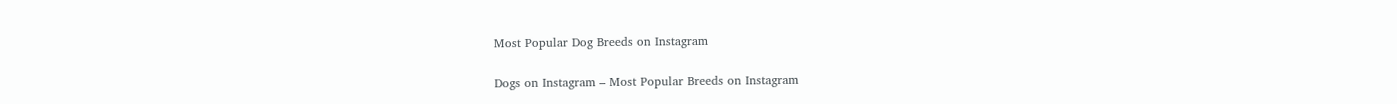Most Popular Dog Breeds on Instagram

Dogs on Instagram – Most Popular Breeds on Instagram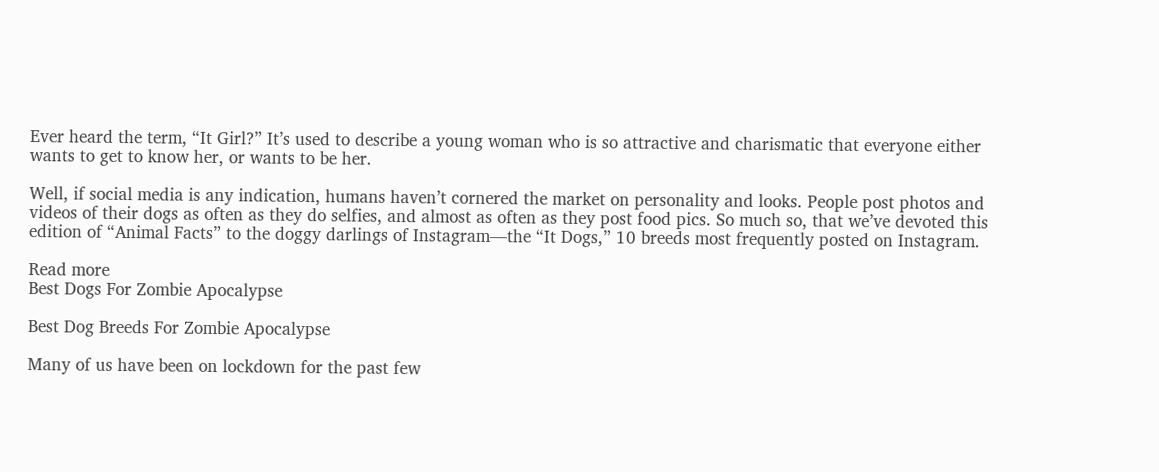Ever heard the term, “It Girl?” It’s used to describe a young woman who is so attractive and charismatic that everyone either wants to get to know her, or wants to be her.

Well, if social media is any indication, humans haven’t cornered the market on personality and looks. People post photos and videos of their dogs as often as they do selfies, and almost as often as they post food pics. So much so, that we’ve devoted this edition of “Animal Facts” to the doggy darlings of Instagram—the “It Dogs,” 10 breeds most frequently posted on Instagram.

Read more
Best Dogs For Zombie Apocalypse

Best Dog Breeds For Zombie Apocalypse

Many of us have been on lockdown for the past few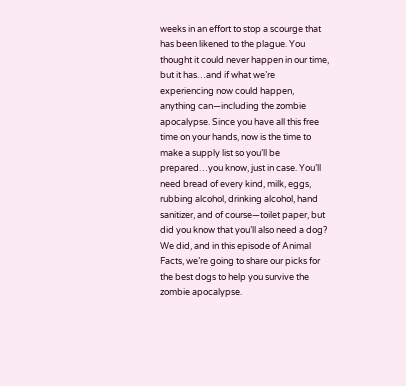weeks in an effort to stop a scourge that has been likened to the plague. You thought it could never happen in our time, but it has…and if what we’re experiencing now could happen, anything can—including the zombie apocalypse. Since you have all this free time on your hands, now is the time to make a supply list so you’ll be prepared…you know, just in case. You’ll need bread of every kind, milk, eggs, rubbing alcohol, drinking alcohol, hand sanitizer, and of course—toilet paper, but did you know that you’ll also need a dog? We did, and in this episode of Animal Facts, we’re going to share our picks for the best dogs to help you survive the zombie apocalypse.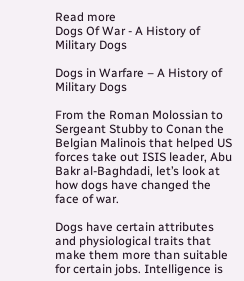Read more
Dogs Of War - A History of Military Dogs

Dogs in Warfare – A History of Military Dogs

From the Roman Molossian to Sergeant Stubby to Conan the Belgian Malinois that helped US forces take out ISIS leader, Abu Bakr al-Baghdadi, let’s look at how dogs have changed the face of war.

Dogs have certain attributes and physiological traits that make them more than suitable for certain jobs. Intelligence is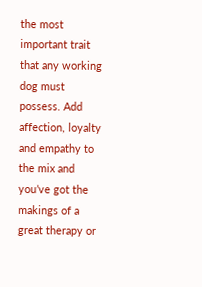the most important trait that any working dog must possess. Add affection, loyalty and empathy to the mix and you’ve got the makings of a great therapy or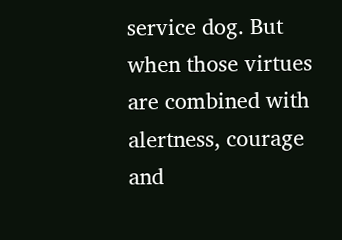service dog. But when those virtues are combined with alertness, courage and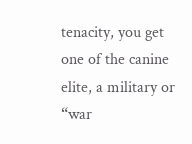tenacity, you get one of the canine elite, a military or “war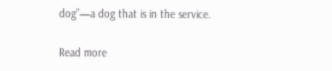dog”—a dog that is in the service.

Read more